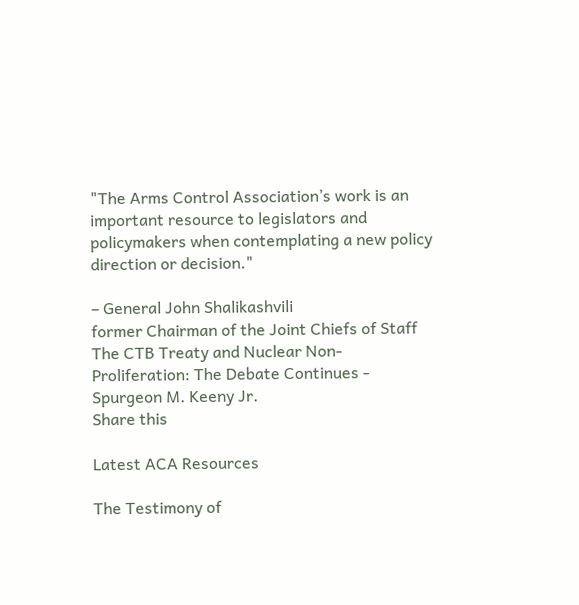"The Arms Control Association’s work is an important resource to legislators and policymakers when contemplating a new policy direction or decision."

– General John Shalikashvili
former Chairman of the Joint Chiefs of Staff
The CTB Treaty and Nuclear Non-Proliferation: The Debate Continues - Spurgeon M. Keeny Jr.
Share this

Latest ACA Resources

The Testimony of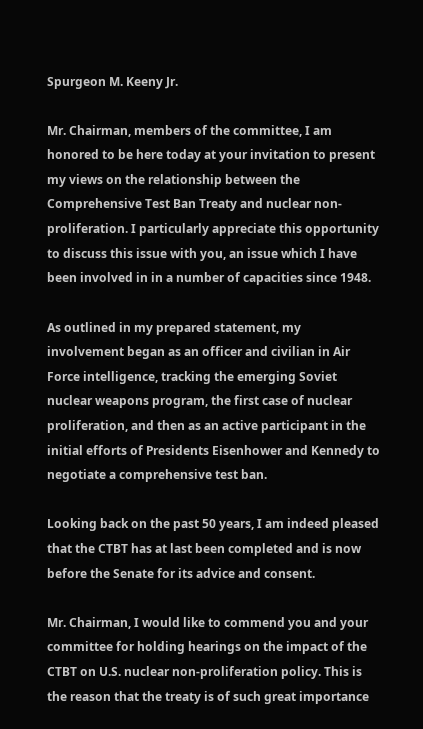Spurgeon M. Keeny Jr.

Mr. Chairman, members of the committee, I am honored to be here today at your invitation to present my views on the relationship between the Comprehensive Test Ban Treaty and nuclear non-proliferation. I particularly appreciate this opportunity to discuss this issue with you, an issue which I have been involved in in a number of capacities since 1948.

As outlined in my prepared statement, my involvement began as an officer and civilian in Air Force intelligence, tracking the emerging Soviet nuclear weapons program, the first case of nuclear proliferation, and then as an active participant in the initial efforts of Presidents Eisenhower and Kennedy to negotiate a comprehensive test ban.

Looking back on the past 50 years, I am indeed pleased that the CTBT has at last been completed and is now before the Senate for its advice and consent.

Mr. Chairman, I would like to commend you and your committee for holding hearings on the impact of the CTBT on U.S. nuclear non-proliferation policy. This is the reason that the treaty is of such great importance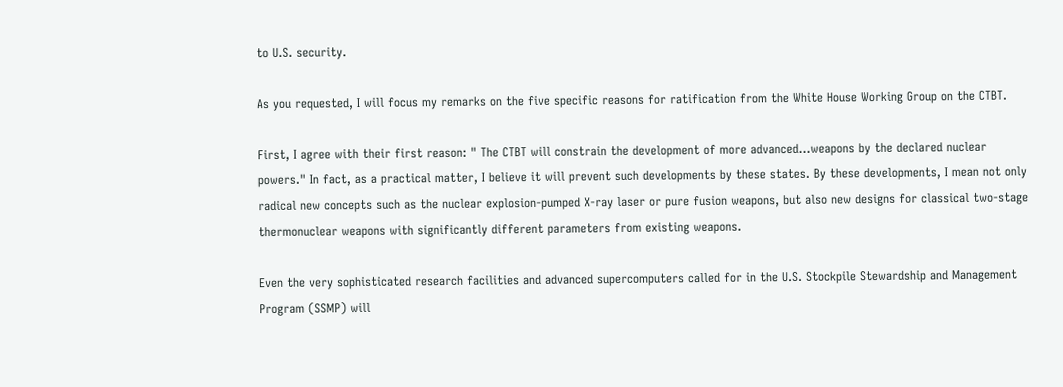to U.S. security.

As you requested, I will focus my remarks on the five specific reasons for ratification from the White House Working Group on the CTBT.

First, I agree with their first reason: " The CTBT will constrain the development of more advanced...weapons by the declared nuclear powers." In fact, as a practical matter, I believe it will prevent such developments by these states. By these developments, I mean not only radical new concepts such as the nuclear explosion-pumped X-ray laser or pure fusion weapons, but also new designs for classical two-stage thermonuclear weapons with significantly different parameters from existing weapons.

Even the very sophisticated research facilities and advanced supercomputers called for in the U.S. Stockpile Stewardship and Management Program (SSMP) will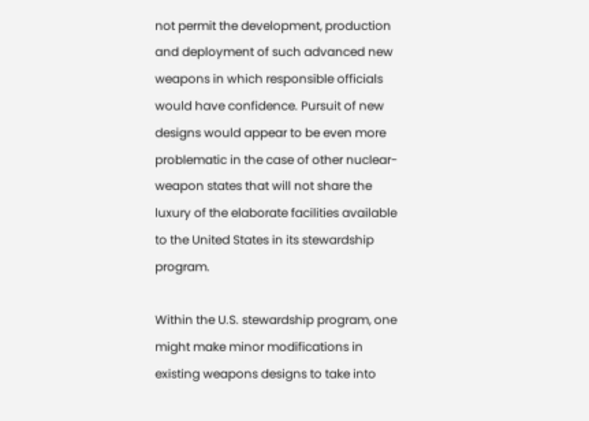not permit the development, production and deployment of such advanced new weapons in which responsible officials would have confidence. Pursuit of new designs would appear to be even more problematic in the case of other nuclear-weapon states that will not share the luxury of the elaborate facilities available to the United States in its stewardship program.

Within the U.S. stewardship program, one might make minor modifications in existing weapons designs to take into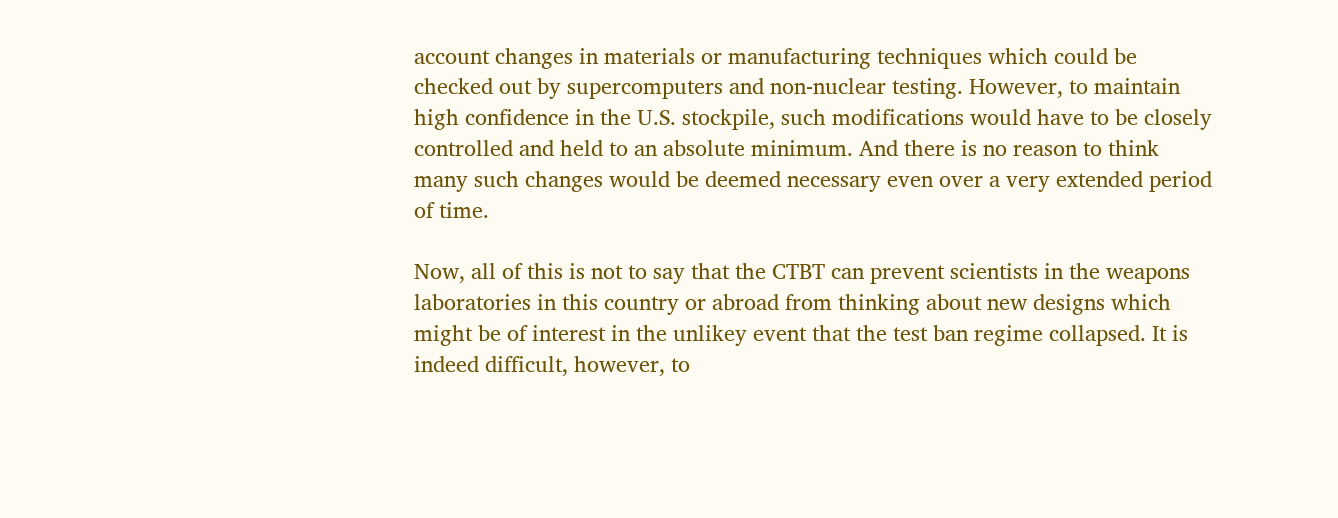account changes in materials or manufacturing techniques which could be checked out by supercomputers and non-nuclear testing. However, to maintain high confidence in the U.S. stockpile, such modifications would have to be closely controlled and held to an absolute minimum. And there is no reason to think many such changes would be deemed necessary even over a very extended period of time.

Now, all of this is not to say that the CTBT can prevent scientists in the weapons laboratories in this country or abroad from thinking about new designs which might be of interest in the unlikey event that the test ban regime collapsed. It is indeed difficult, however, to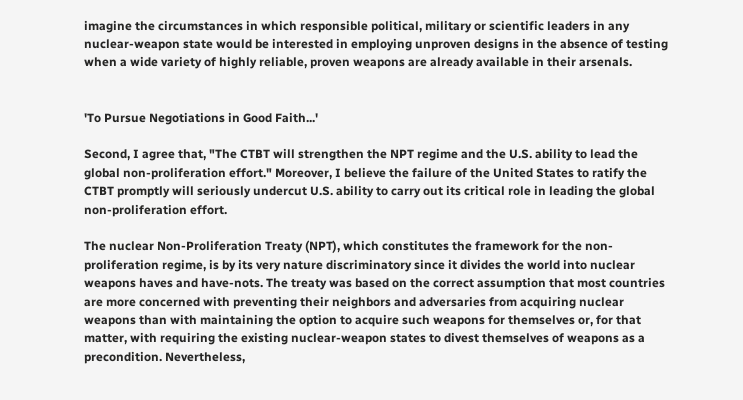imagine the circumstances in which responsible political, military or scientific leaders in any nuclear-weapon state would be interested in employing unproven designs in the absence of testing when a wide variety of highly reliable, proven weapons are already available in their arsenals.


'To Pursue Negotiations in Good Faith...'

Second, I agree that, "The CTBT will strengthen the NPT regime and the U.S. ability to lead the global non-proliferation effort." Moreover, I believe the failure of the United States to ratify the CTBT promptly will seriously undercut U.S. ability to carry out its critical role in leading the global non-proliferation effort.

The nuclear Non-Proliferation Treaty (NPT), which constitutes the framework for the non-proliferation regime, is by its very nature discriminatory since it divides the world into nuclear weapons haves and have-nots. The treaty was based on the correct assumption that most countries are more concerned with preventing their neighbors and adversaries from acquiring nuclear weapons than with maintaining the option to acquire such weapons for themselves or, for that matter, with requiring the existing nuclear-weapon states to divest themselves of weapons as a precondition. Nevertheless,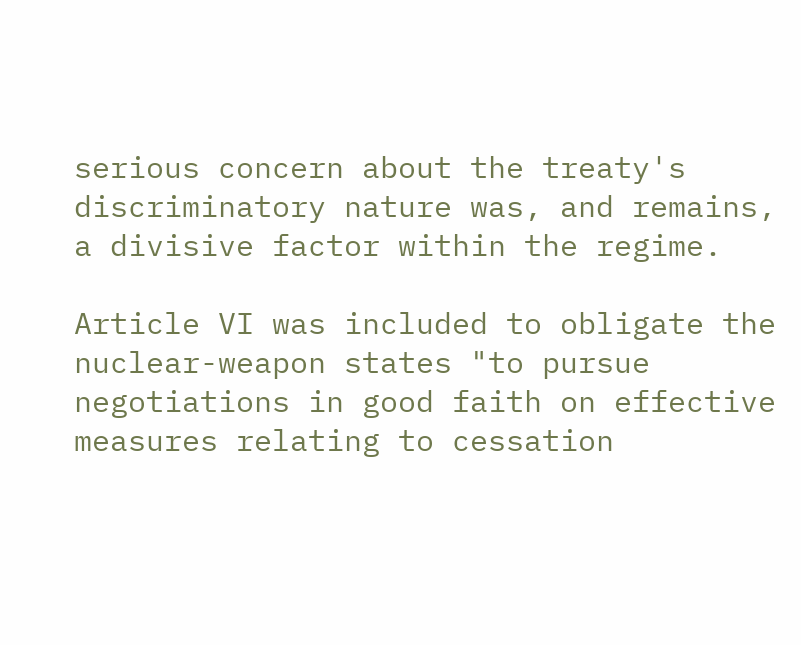serious concern about the treaty's discriminatory nature was, and remains, a divisive factor within the regime.

Article VI was included to obligate the nuclear-weapon states "to pursue negotiations in good faith on effective measures relating to cessation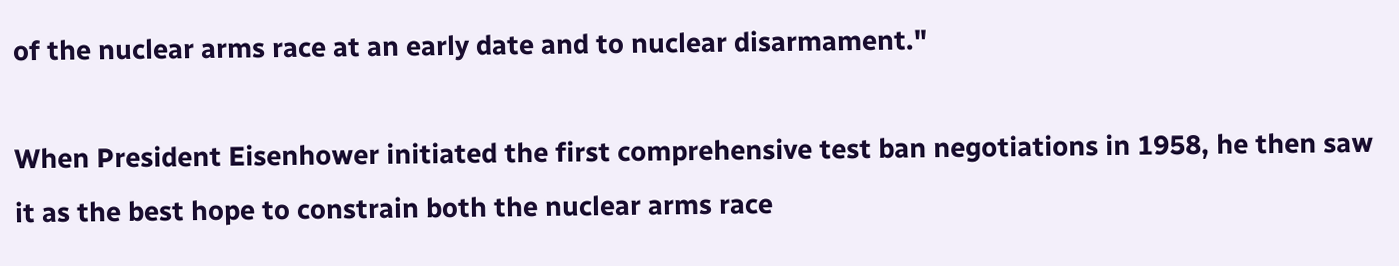of the nuclear arms race at an early date and to nuclear disarmament."

When President Eisenhower initiated the first comprehensive test ban negotiations in 1958, he then saw it as the best hope to constrain both the nuclear arms race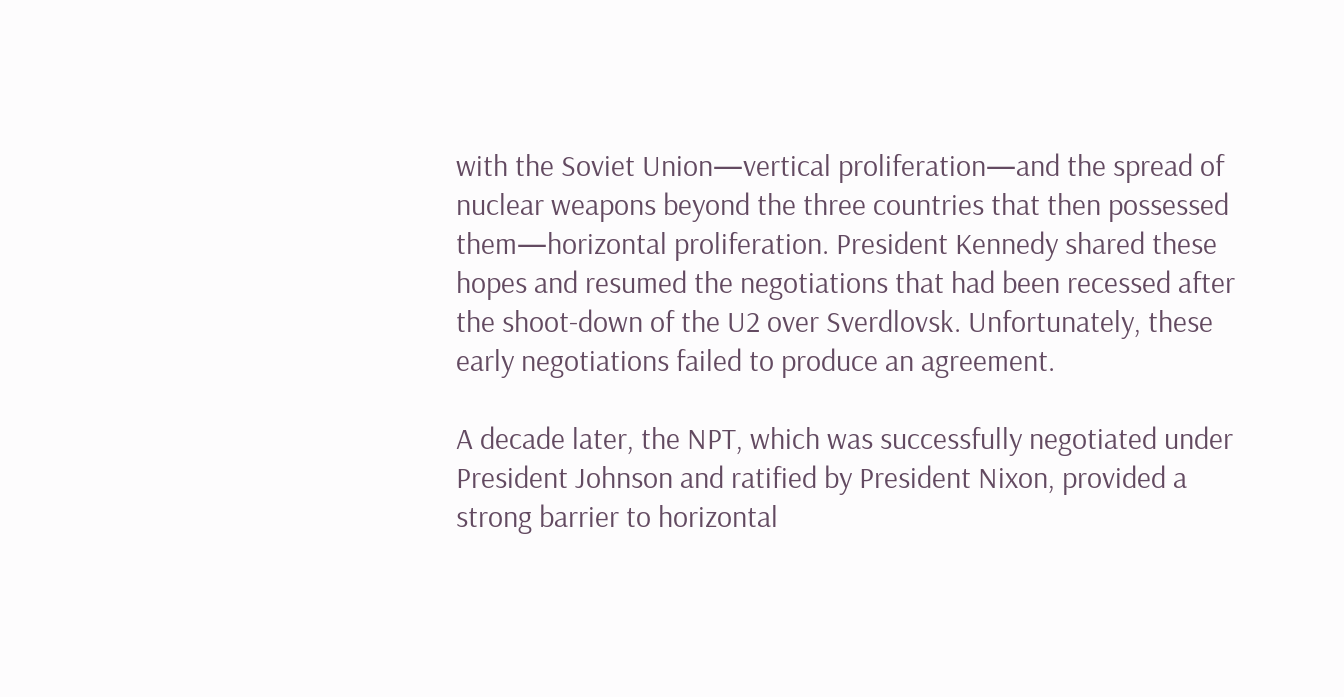with the Soviet Union—vertical proliferation—and the spread of nuclear weapons beyond the three countries that then possessed them—horizontal proliferation. President Kennedy shared these hopes and resumed the negotiations that had been recessed after the shoot-down of the U2 over Sverdlovsk. Unfortunately, these early negotiations failed to produce an agreement.

A decade later, the NPT, which was successfully negotiated under President Johnson and ratified by President Nixon, provided a strong barrier to horizontal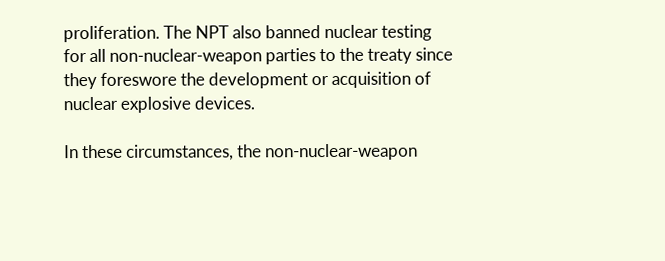proliferation. The NPT also banned nuclear testing for all non-nuclear-weapon parties to the treaty since they foreswore the development or acquisition of nuclear explosive devices.

In these circumstances, the non-nuclear-weapon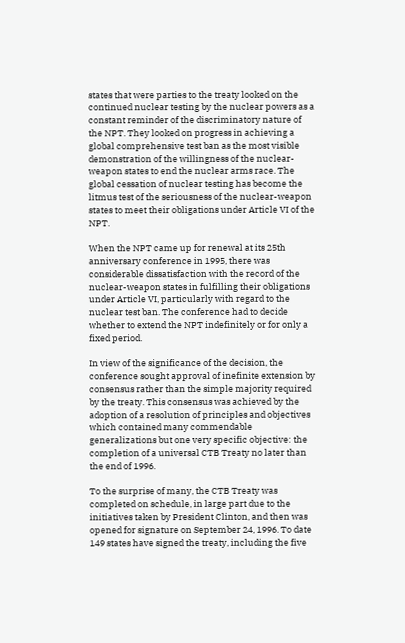states that were parties to the treaty looked on the continued nuclear testing by the nuclear powers as a constant reminder of the discriminatory nature of the NPT. They looked on progress in achieving a global comprehensive test ban as the most visible demonstration of the willingness of the nuclear-weapon states to end the nuclear arms race. The global cessation of nuclear testing has become the litmus test of the seriousness of the nuclear-weapon states to meet their obligations under Article VI of the NPT.

When the NPT came up for renewal at its 25th anniversary conference in 1995, there was considerable dissatisfaction with the record of the nuclear-weapon states in fulfilling their obligations under Article VI, particularly with regard to the nuclear test ban. The conference had to decide whether to extend the NPT indefinitely or for only a fixed period.

In view of the significance of the decision, the conference sought approval of inefinite extension by consensus rather than the simple majority required by the treaty. This consensus was achieved by the adoption of a resolution of principles and objectives which contained many commendable generalizations but one very specific objective: the completion of a universal CTB Treaty no later than the end of 1996.

To the surprise of many, the CTB Treaty was completed on schedule, in large part due to the initiatives taken by President Clinton, and then was opened for signature on September 24, 1996. To date 149 states have signed the treaty, including the five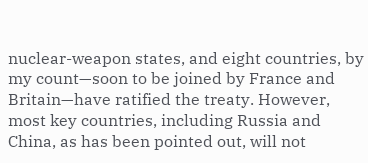nuclear-weapon states, and eight countries, by my count—soon to be joined by France and Britain—have ratified the treaty. However, most key countries, including Russia and China, as has been pointed out, will not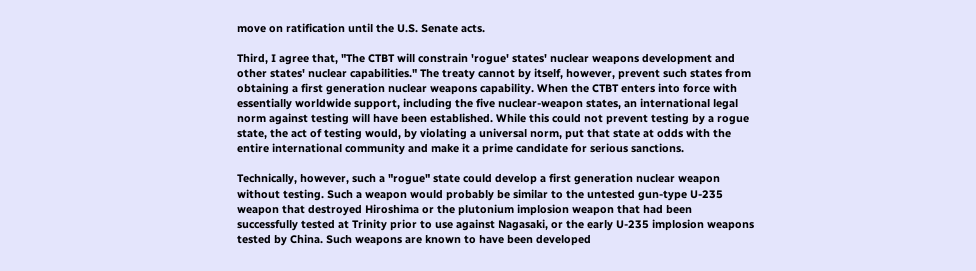move on ratification until the U.S. Senate acts.

Third, I agree that, "The CTBT will constrain 'rogue' states' nuclear weapons development and other states' nuclear capabilities." The treaty cannot by itself, however, prevent such states from obtaining a first generation nuclear weapons capability. When the CTBT enters into force with essentially worldwide support, including the five nuclear-weapon states, an international legal norm against testing will have been established. While this could not prevent testing by a rogue state, the act of testing would, by violating a universal norm, put that state at odds with the entire international community and make it a prime candidate for serious sanctions.

Technically, however, such a "rogue" state could develop a first generation nuclear weapon without testing. Such a weapon would probably be similar to the untested gun-type U-235 weapon that destroyed Hiroshima or the plutonium implosion weapon that had been successfully tested at Trinity prior to use against Nagasaki, or the early U-235 implosion weapons tested by China. Such weapons are known to have been developed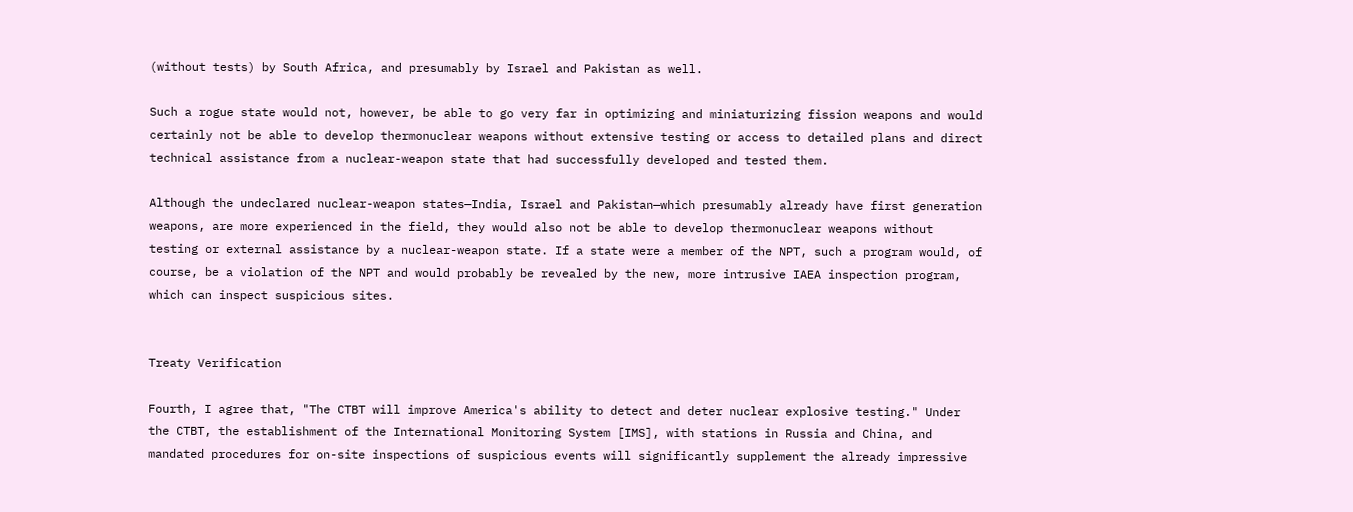(without tests) by South Africa, and presumably by Israel and Pakistan as well.

Such a rogue state would not, however, be able to go very far in optimizing and miniaturizing fission weapons and would certainly not be able to develop thermonuclear weapons without extensive testing or access to detailed plans and direct technical assistance from a nuclear-weapon state that had successfully developed and tested them.

Although the undeclared nuclear-weapon states—India, Israel and Pakistan—which presumably already have first generation weapons, are more experienced in the field, they would also not be able to develop thermonuclear weapons without testing or external assistance by a nuclear-weapon state. If a state were a member of the NPT, such a program would, of course, be a violation of the NPT and would probably be revealed by the new, more intrusive IAEA inspection program, which can inspect suspicious sites.


Treaty Verification

Fourth, I agree that, "The CTBT will improve America's ability to detect and deter nuclear explosive testing." Under the CTBT, the establishment of the International Monitoring System [IMS], with stations in Russia and China, and mandated procedures for on-site inspections of suspicious events will significantly supplement the already impressive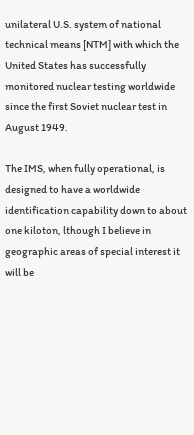unilateral U.S. system of national technical means [NTM] with which the United States has successfully monitored nuclear testing worldwide since the first Soviet nuclear test in August 1949.

The IMS, when fully operational, is designed to have a worldwide identification capability down to about one kiloton, lthough I believe in geographic areas of special interest it will be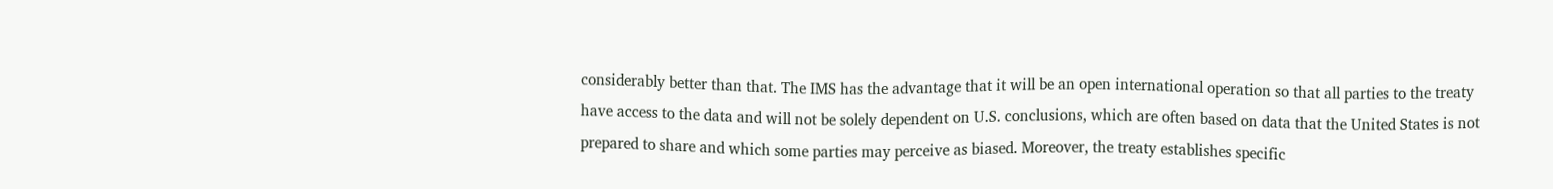considerably better than that. The IMS has the advantage that it will be an open international operation so that all parties to the treaty have access to the data and will not be solely dependent on U.S. conclusions, which are often based on data that the United States is not prepared to share and which some parties may perceive as biased. Moreover, the treaty establishes specific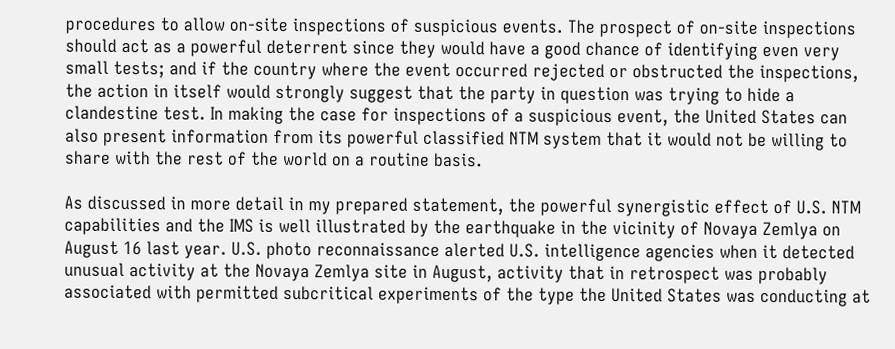procedures to allow on-site inspections of suspicious events. The prospect of on-site inspections should act as a powerful deterrent since they would have a good chance of identifying even very small tests; and if the country where the event occurred rejected or obstructed the inspections, the action in itself would strongly suggest that the party in question was trying to hide a clandestine test. In making the case for inspections of a suspicious event, the United States can also present information from its powerful classified NTM system that it would not be willing to share with the rest of the world on a routine basis.

As discussed in more detail in my prepared statement, the powerful synergistic effect of U.S. NTM capabilities and the IMS is well illustrated by the earthquake in the vicinity of Novaya Zemlya on August 16 last year. U.S. photo reconnaissance alerted U.S. intelligence agencies when it detected unusual activity at the Novaya Zemlya site in August, activity that in retrospect was probably associated with permitted subcritical experiments of the type the United States was conducting at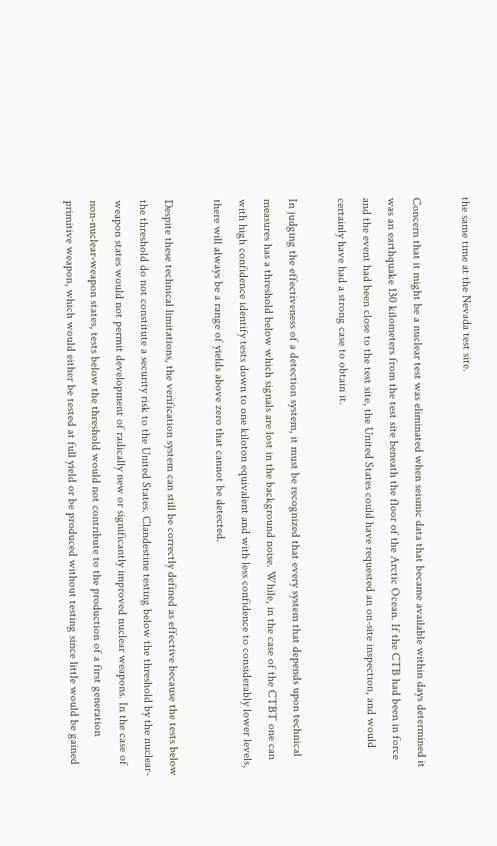the same time at the Nevada test site.

Concern that it might be a nuclear test was eliminated when seismic data that became available within days determined it was an earthquake 130 kilometers from the test site beneath the floor of the Arctic Ocean. If the CTB had been in force and the event had been close to the test site, the United States could have requested an on-site inspection, and would certainly have had a strong case to obtain it.

In judging the effectiveness of a detection system, it must be recognized that every system that depends upon technical measures has a threshold below which signals are lost in the background noise. While, in the case of the CTBT one can with high confidence identify tests down to one kiloton equivalent and with less confidence to considerably lower levels, there will always be a range of yields above zero that cannot be detected.

Despite these technical limitations, the verification system can still be correctly defined as effective because the tests below the threshold do not constitute a security risk to the United States. Clandestine testing below the threshold by the nuclear-weapon states would not permit development of radically new or significantly improved nuclear weapons. In the case of non-nuclear-weapon states, tests below the threshold would not contribute to the production of a first generation primitive weapon, which would either be tested at full yield or be produced without testing since little would be gained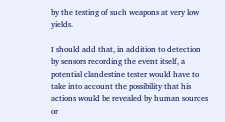by the testing of such weapons at very low yields.

I should add that, in addition to detection by sensors recording the event itself, a potential clandestine tester would have to take into account the possibility that his actions would be revealed by human sources or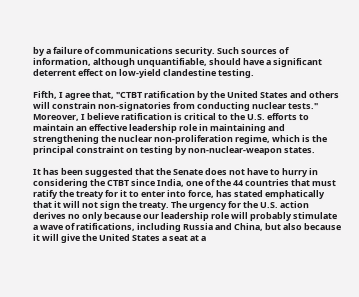by a failure of communications security. Such sources of information, although unquantifiable, should have a significant deterrent effect on low-yield clandestine testing.

Fifth, I agree that, "CTBT ratification by the United States and others will constrain non-signatories from conducting nuclear tests." Moreover, I believe ratification is critical to the U.S. efforts to maintain an effective leadership role in maintaining and strengthening the nuclear non-proliferation regime, which is the principal constraint on testing by non-nuclear-weapon states.

It has been suggested that the Senate does not have to hurry in considering the CTBT since India, one of the 44 countries that must ratify the treaty for it to enter into force, has stated emphatically that it will not sign the treaty. The urgency for the U.S. action derives no only because our leadership role will probably stimulate a wave of ratifications, including Russia and China, but also because it will give the United States a seat at a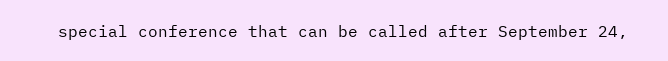special conference that can be called after September 24,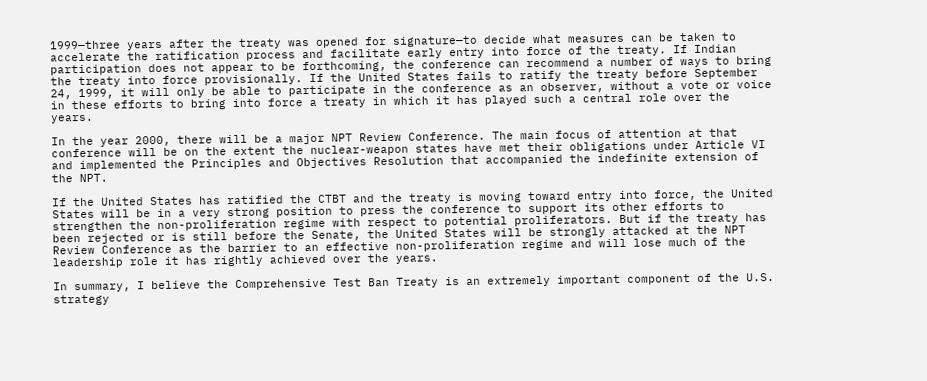1999—three years after the treaty was opened for signature—to decide what measures can be taken to accelerate the ratification process and facilitate early entry into force of the treaty. If Indian participation does not appear to be forthcoming, the conference can recommend a number of ways to bring the treaty into force provisionally. If the United States fails to ratify the treaty before September 24, 1999, it will only be able to participate in the conference as an observer, without a vote or voice in these efforts to bring into force a treaty in which it has played such a central role over the years.

In the year 2000, there will be a major NPT Review Conference. The main focus of attention at that conference will be on the extent the nuclear-weapon states have met their obligations under Article VI and implemented the Principles and Objectives Resolution that accompanied the indefinite extension of the NPT.

If the United States has ratified the CTBT and the treaty is moving toward entry into force, the United States will be in a very strong position to press the conference to support its other efforts to strengthen the non-proliferation regime with respect to potential proliferators. But if the treaty has been rejected or is still before the Senate, the United States will be strongly attacked at the NPT Review Conference as the barrier to an effective non-proliferation regime and will lose much of the leadership role it has rightly achieved over the years.

In summary, I believe the Comprehensive Test Ban Treaty is an extremely important component of the U.S. strategy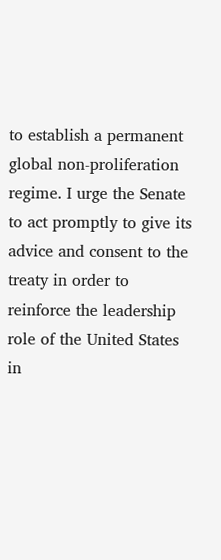to establish a permanent global non-proliferation regime. I urge the Senate to act promptly to give its advice and consent to the treaty in order to reinforce the leadership role of the United States in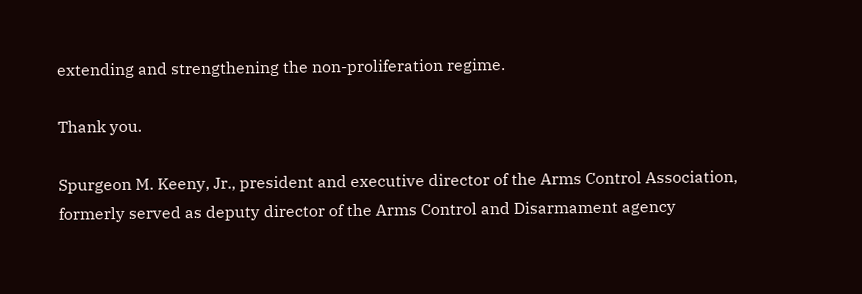extending and strengthening the non-proliferation regime.

Thank you.

Spurgeon M. Keeny, Jr., president and executive director of the Arms Control Association, formerly served as deputy director of the Arms Control and Disarmament agency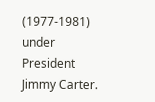(1977-1981) under President Jimmy Carter.